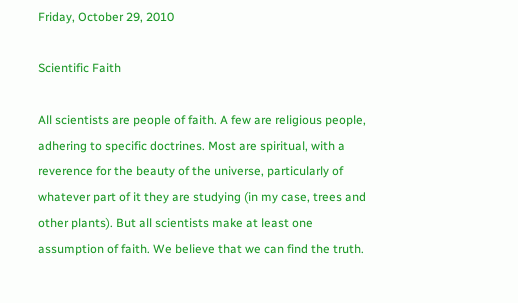Friday, October 29, 2010

Scientific Faith

All scientists are people of faith. A few are religious people, adhering to specific doctrines. Most are spiritual, with a reverence for the beauty of the universe, particularly of whatever part of it they are studying (in my case, trees and other plants). But all scientists make at least one assumption of faith. We believe that we can find the truth.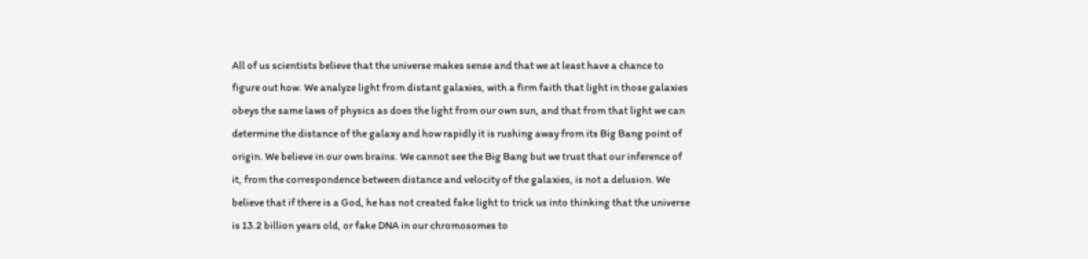All of us scientists believe that the universe makes sense and that we at least have a chance to figure out how. We analyze light from distant galaxies, with a firm faith that light in those galaxies obeys the same laws of physics as does the light from our own sun, and that from that light we can determine the distance of the galaxy and how rapidly it is rushing away from its Big Bang point of origin. We believe in our own brains. We cannot see the Big Bang but we trust that our inference of it, from the correspondence between distance and velocity of the galaxies, is not a delusion. We believe that if there is a God, he has not created fake light to trick us into thinking that the universe is 13.2 billion years old, or fake DNA in our chromosomes to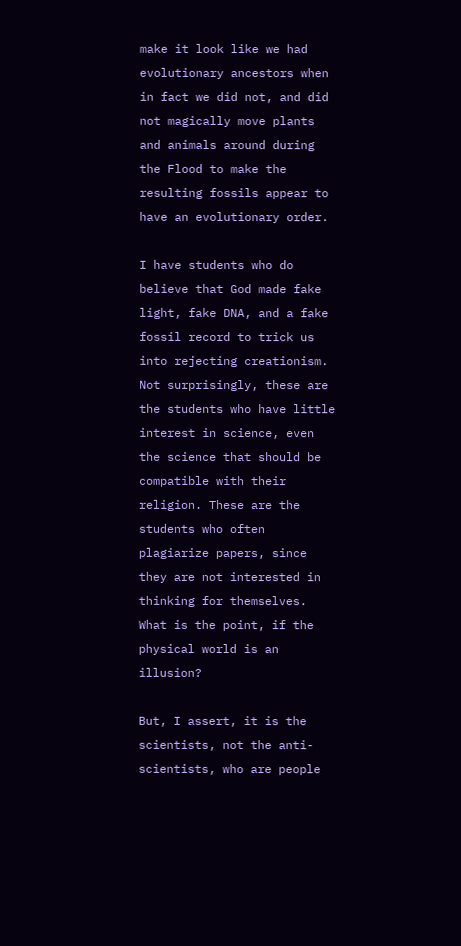make it look like we had evolutionary ancestors when in fact we did not, and did not magically move plants and animals around during the Flood to make the resulting fossils appear to have an evolutionary order.

I have students who do believe that God made fake light, fake DNA, and a fake fossil record to trick us into rejecting creationism. Not surprisingly, these are the students who have little interest in science, even the science that should be compatible with their religion. These are the students who often plagiarize papers, since they are not interested in thinking for themselves. What is the point, if the physical world is an illusion?

But, I assert, it is the scientists, not the anti-scientists, who are people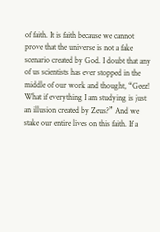of faith. It is faith because we cannot prove that the universe is not a fake scenario created by God. I doubt that any of us scientists has ever stopped in the middle of our work and thought, “Geez! What if everything I am studying is just an illusion created by Zeus?” And we stake our entire lives on this faith. If a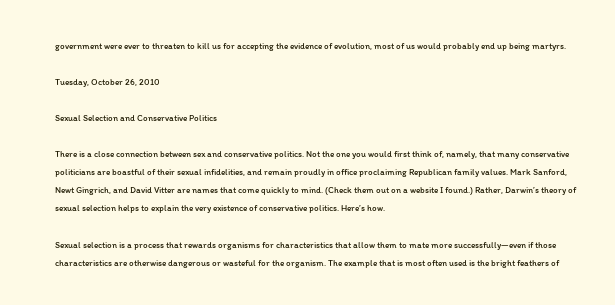government were ever to threaten to kill us for accepting the evidence of evolution, most of us would probably end up being martyrs.

Tuesday, October 26, 2010

Sexual Selection and Conservative Politics

There is a close connection between sex and conservative politics. Not the one you would first think of, namely, that many conservative politicians are boastful of their sexual infidelities, and remain proudly in office proclaiming Republican family values. Mark Sanford, Newt Gingrich, and David Vitter are names that come quickly to mind. (Check them out on a website I found.) Rather, Darwin’s theory of sexual selection helps to explain the very existence of conservative politics. Here’s how.

Sexual selection is a process that rewards organisms for characteristics that allow them to mate more successfully—even if those characteristics are otherwise dangerous or wasteful for the organism. The example that is most often used is the bright feathers of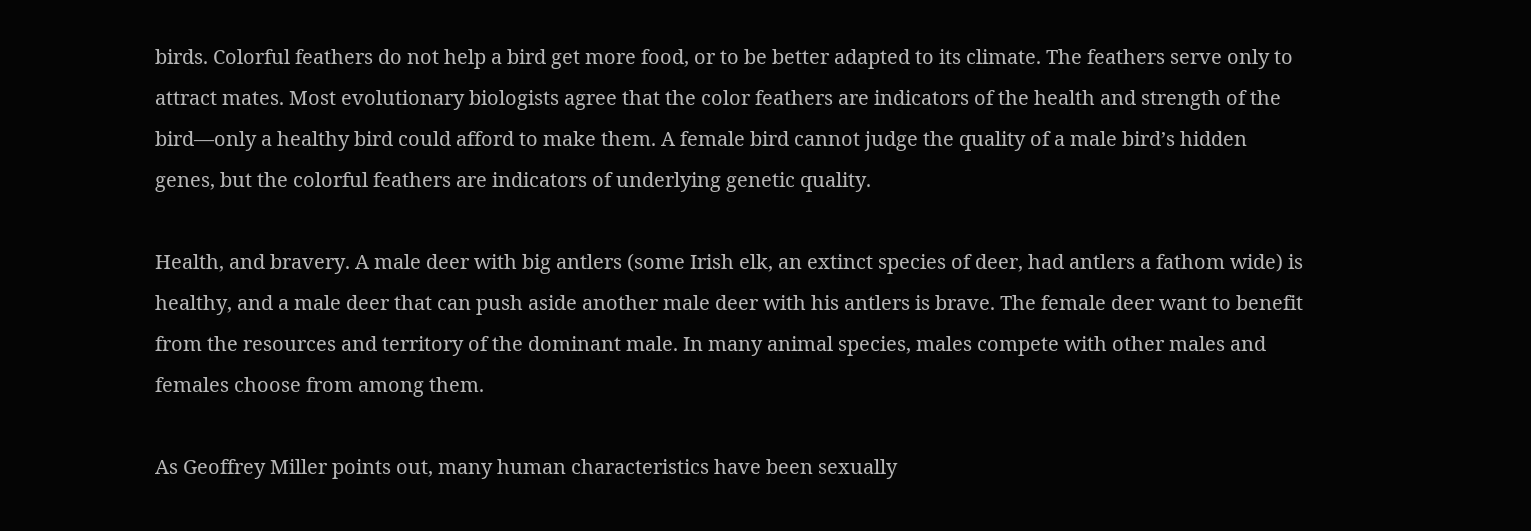birds. Colorful feathers do not help a bird get more food, or to be better adapted to its climate. The feathers serve only to attract mates. Most evolutionary biologists agree that the color feathers are indicators of the health and strength of the bird—only a healthy bird could afford to make them. A female bird cannot judge the quality of a male bird’s hidden genes, but the colorful feathers are indicators of underlying genetic quality.

Health, and bravery. A male deer with big antlers (some Irish elk, an extinct species of deer, had antlers a fathom wide) is healthy, and a male deer that can push aside another male deer with his antlers is brave. The female deer want to benefit from the resources and territory of the dominant male. In many animal species, males compete with other males and females choose from among them.

As Geoffrey Miller points out, many human characteristics have been sexually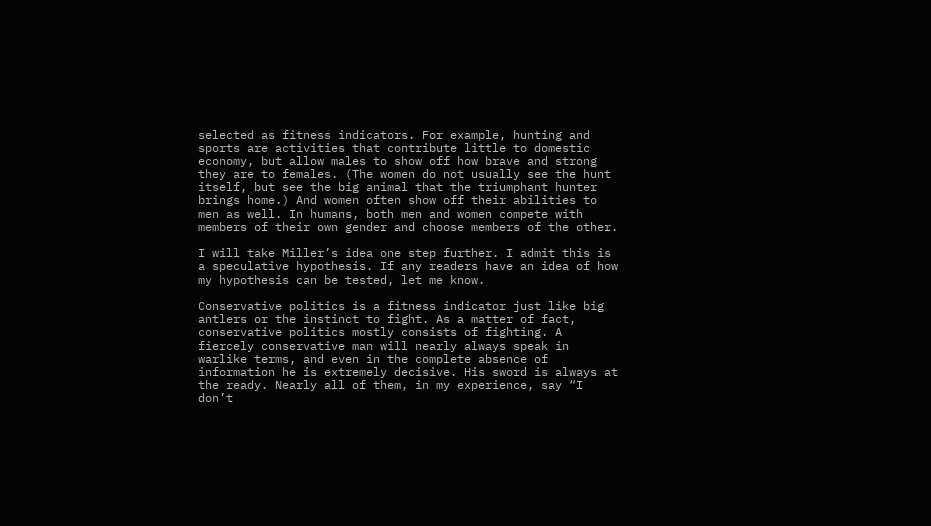selected as fitness indicators. For example, hunting and sports are activities that contribute little to domestic economy, but allow males to show off how brave and strong they are to females. (The women do not usually see the hunt itself, but see the big animal that the triumphant hunter brings home.) And women often show off their abilities to men as well. In humans, both men and women compete with members of their own gender and choose members of the other.

I will take Miller’s idea one step further. I admit this is a speculative hypothesis. If any readers have an idea of how my hypothesis can be tested, let me know.

Conservative politics is a fitness indicator just like big antlers or the instinct to fight. As a matter of fact, conservative politics mostly consists of fighting. A fiercely conservative man will nearly always speak in warlike terms, and even in the complete absence of information he is extremely decisive. His sword is always at the ready. Nearly all of them, in my experience, say “I don’t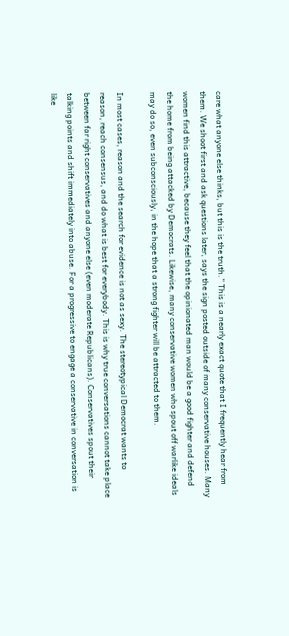care what anyone else thinks, but this is the truth.” This is a nearly exact quote that I frequently hear from them. We shoot first and ask questions later, says the sign posted outside of many conservative houses. Many women find this attractive, because they feel that the opinionated man would be a good fighter and defend the home from being attacked by Democrats. Likewise, many conservative women who spout off warlike ideals may do so, even subconsciously, in the hope that a strong fighter will be attracted to them.

In most cases, reason and the search for evidence is not as sexy. The stereotypical Democrat wants to reason, reach consensus, and do what is best for everybody. This is why true conversations cannot take place between far right conservatives and anyone else (even moderate Republicans). Conservatives spout their talking points and shift immediately into abuse. For a progressive to engage a conservative in conversation is like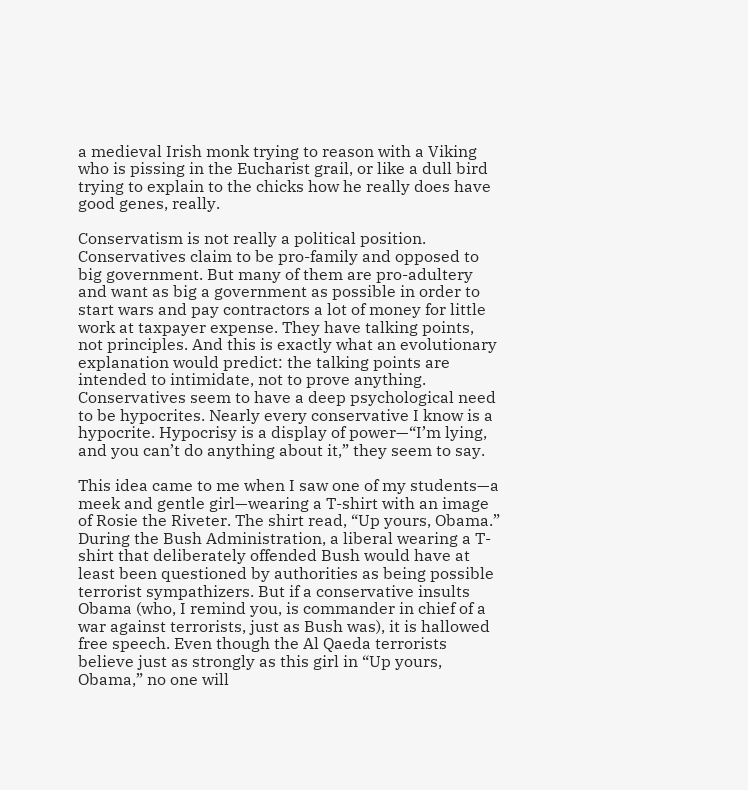a medieval Irish monk trying to reason with a Viking who is pissing in the Eucharist grail, or like a dull bird trying to explain to the chicks how he really does have good genes, really.

Conservatism is not really a political position. Conservatives claim to be pro-family and opposed to big government. But many of them are pro-adultery and want as big a government as possible in order to start wars and pay contractors a lot of money for little work at taxpayer expense. They have talking points, not principles. And this is exactly what an evolutionary explanation would predict: the talking points are intended to intimidate, not to prove anything. Conservatives seem to have a deep psychological need to be hypocrites. Nearly every conservative I know is a hypocrite. Hypocrisy is a display of power—“I’m lying, and you can’t do anything about it,” they seem to say.

This idea came to me when I saw one of my students—a meek and gentle girl—wearing a T-shirt with an image of Rosie the Riveter. The shirt read, “Up yours, Obama.” During the Bush Administration, a liberal wearing a T-shirt that deliberately offended Bush would have at least been questioned by authorities as being possible terrorist sympathizers. But if a conservative insults Obama (who, I remind you, is commander in chief of a war against terrorists, just as Bush was), it is hallowed free speech. Even though the Al Qaeda terrorists believe just as strongly as this girl in “Up yours, Obama,” no one will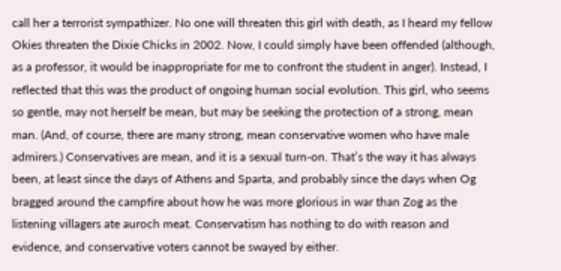call her a terrorist sympathizer. No one will threaten this girl with death, as I heard my fellow Okies threaten the Dixie Chicks in 2002. Now, I could simply have been offended (although, as a professor, it would be inappropriate for me to confront the student in anger). Instead, I reflected that this was the product of ongoing human social evolution. This girl, who seems so gentle, may not herself be mean, but may be seeking the protection of a strong, mean man. (And, of course, there are many strong, mean conservative women who have male admirers.) Conservatives are mean, and it is a sexual turn-on. That’s the way it has always been, at least since the days of Athens and Sparta, and probably since the days when Og bragged around the campfire about how he was more glorious in war than Zog as the listening villagers ate auroch meat. Conservatism has nothing to do with reason and evidence, and conservative voters cannot be swayed by either.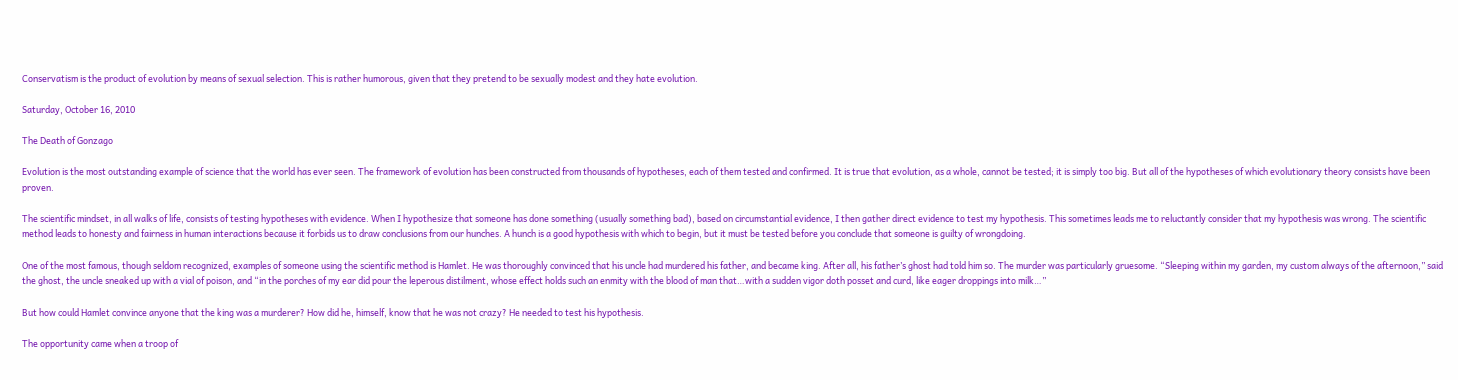Conservatism is the product of evolution by means of sexual selection. This is rather humorous, given that they pretend to be sexually modest and they hate evolution.

Saturday, October 16, 2010

The Death of Gonzago

Evolution is the most outstanding example of science that the world has ever seen. The framework of evolution has been constructed from thousands of hypotheses, each of them tested and confirmed. It is true that evolution, as a whole, cannot be tested; it is simply too big. But all of the hypotheses of which evolutionary theory consists have been proven.

The scientific mindset, in all walks of life, consists of testing hypotheses with evidence. When I hypothesize that someone has done something (usually something bad), based on circumstantial evidence, I then gather direct evidence to test my hypothesis. This sometimes leads me to reluctantly consider that my hypothesis was wrong. The scientific method leads to honesty and fairness in human interactions because it forbids us to draw conclusions from our hunches. A hunch is a good hypothesis with which to begin, but it must be tested before you conclude that someone is guilty of wrongdoing.

One of the most famous, though seldom recognized, examples of someone using the scientific method is Hamlet. He was thoroughly convinced that his uncle had murdered his father, and became king. After all, his father’s ghost had told him so. The murder was particularly gruesome. “Sleeping within my garden, my custom always of the afternoon,” said the ghost, the uncle sneaked up with a vial of poison, and “in the porches of my ear did pour the leperous distilment, whose effect holds such an enmity with the blood of man that…with a sudden vigor doth posset and curd, like eager droppings into milk…”

But how could Hamlet convince anyone that the king was a murderer? How did he, himself, know that he was not crazy? He needed to test his hypothesis.

The opportunity came when a troop of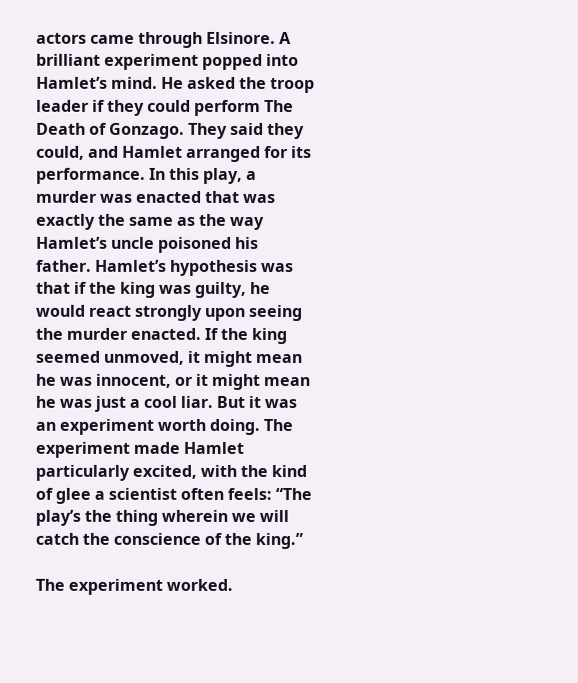actors came through Elsinore. A brilliant experiment popped into Hamlet’s mind. He asked the troop leader if they could perform The Death of Gonzago. They said they could, and Hamlet arranged for its performance. In this play, a murder was enacted that was exactly the same as the way Hamlet’s uncle poisoned his father. Hamlet’s hypothesis was that if the king was guilty, he would react strongly upon seeing the murder enacted. If the king seemed unmoved, it might mean he was innocent, or it might mean he was just a cool liar. But it was an experiment worth doing. The experiment made Hamlet particularly excited, with the kind of glee a scientist often feels: “The play’s the thing wherein we will catch the conscience of the king.”

The experiment worked.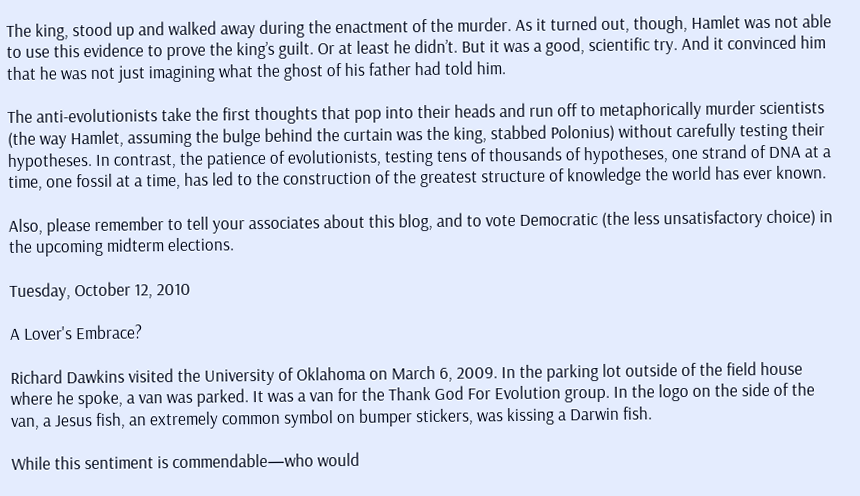The king, stood up and walked away during the enactment of the murder. As it turned out, though, Hamlet was not able to use this evidence to prove the king’s guilt. Or at least he didn’t. But it was a good, scientific try. And it convinced him that he was not just imagining what the ghost of his father had told him.

The anti-evolutionists take the first thoughts that pop into their heads and run off to metaphorically murder scientists (the way Hamlet, assuming the bulge behind the curtain was the king, stabbed Polonius) without carefully testing their hypotheses. In contrast, the patience of evolutionists, testing tens of thousands of hypotheses, one strand of DNA at a time, one fossil at a time, has led to the construction of the greatest structure of knowledge the world has ever known.

Also, please remember to tell your associates about this blog, and to vote Democratic (the less unsatisfactory choice) in the upcoming midterm elections.

Tuesday, October 12, 2010

A Lover's Embrace?

Richard Dawkins visited the University of Oklahoma on March 6, 2009. In the parking lot outside of the field house where he spoke, a van was parked. It was a van for the Thank God For Evolution group. In the logo on the side of the van, a Jesus fish, an extremely common symbol on bumper stickers, was kissing a Darwin fish.

While this sentiment is commendable—who would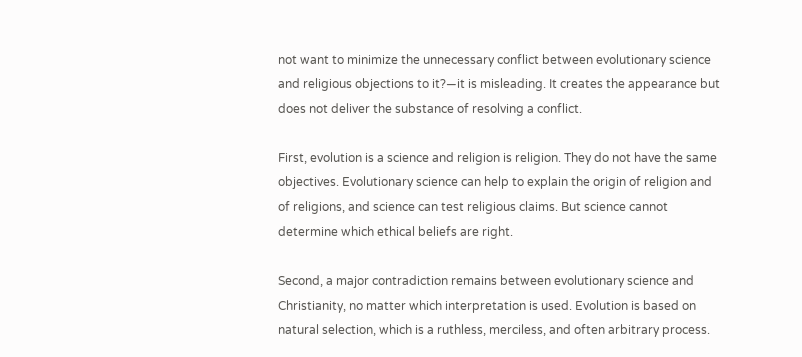not want to minimize the unnecessary conflict between evolutionary science and religious objections to it?—it is misleading. It creates the appearance but does not deliver the substance of resolving a conflict.

First, evolution is a science and religion is religion. They do not have the same objectives. Evolutionary science can help to explain the origin of religion and of religions, and science can test religious claims. But science cannot determine which ethical beliefs are right.

Second, a major contradiction remains between evolutionary science and Christianity, no matter which interpretation is used. Evolution is based on natural selection, which is a ruthless, merciless, and often arbitrary process.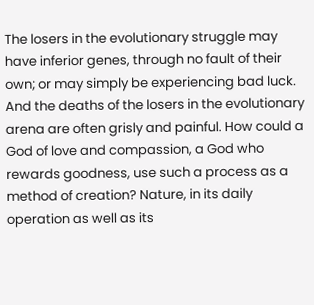The losers in the evolutionary struggle may have inferior genes, through no fault of their own; or may simply be experiencing bad luck. And the deaths of the losers in the evolutionary arena are often grisly and painful. How could a God of love and compassion, a God who rewards goodness, use such a process as a method of creation? Nature, in its daily operation as well as its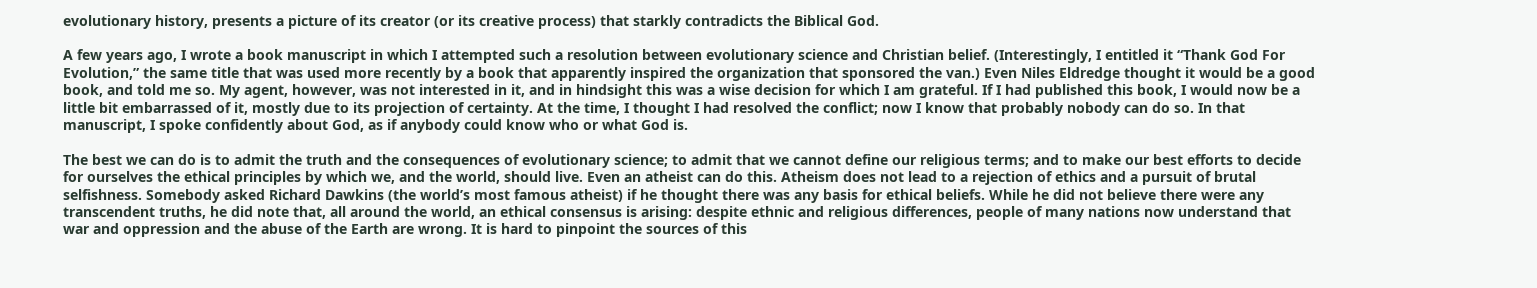evolutionary history, presents a picture of its creator (or its creative process) that starkly contradicts the Biblical God.

A few years ago, I wrote a book manuscript in which I attempted such a resolution between evolutionary science and Christian belief. (Interestingly, I entitled it “Thank God For Evolution,” the same title that was used more recently by a book that apparently inspired the organization that sponsored the van.) Even Niles Eldredge thought it would be a good book, and told me so. My agent, however, was not interested in it, and in hindsight this was a wise decision for which I am grateful. If I had published this book, I would now be a little bit embarrassed of it, mostly due to its projection of certainty. At the time, I thought I had resolved the conflict; now I know that probably nobody can do so. In that manuscript, I spoke confidently about God, as if anybody could know who or what God is.

The best we can do is to admit the truth and the consequences of evolutionary science; to admit that we cannot define our religious terms; and to make our best efforts to decide for ourselves the ethical principles by which we, and the world, should live. Even an atheist can do this. Atheism does not lead to a rejection of ethics and a pursuit of brutal selfishness. Somebody asked Richard Dawkins (the world’s most famous atheist) if he thought there was any basis for ethical beliefs. While he did not believe there were any transcendent truths, he did note that, all around the world, an ethical consensus is arising: despite ethnic and religious differences, people of many nations now understand that war and oppression and the abuse of the Earth are wrong. It is hard to pinpoint the sources of this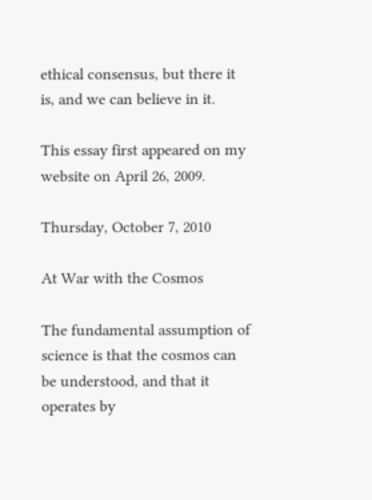ethical consensus, but there it is, and we can believe in it.

This essay first appeared on my website on April 26, 2009.

Thursday, October 7, 2010

At War with the Cosmos

The fundamental assumption of science is that the cosmos can be understood, and that it operates by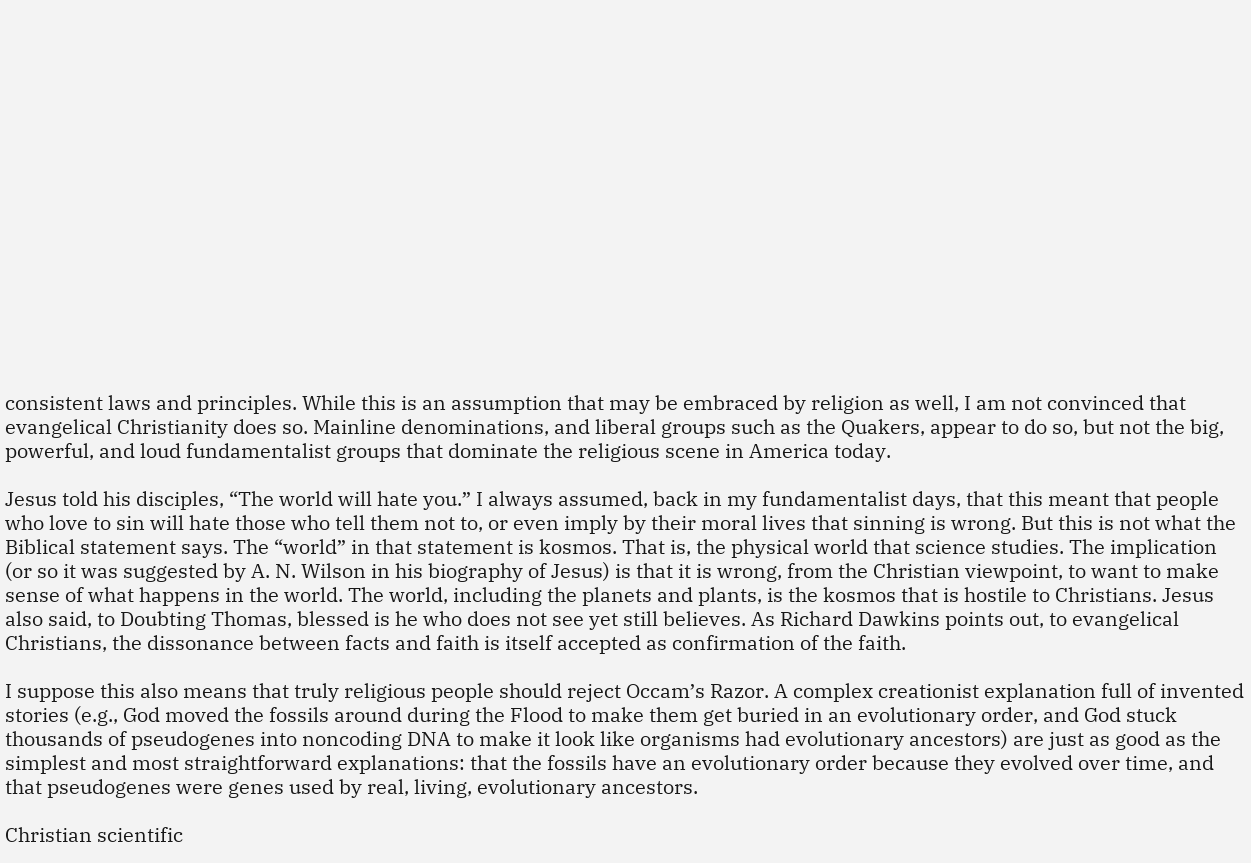consistent laws and principles. While this is an assumption that may be embraced by religion as well, I am not convinced that evangelical Christianity does so. Mainline denominations, and liberal groups such as the Quakers, appear to do so, but not the big, powerful, and loud fundamentalist groups that dominate the religious scene in America today.

Jesus told his disciples, “The world will hate you.” I always assumed, back in my fundamentalist days, that this meant that people who love to sin will hate those who tell them not to, or even imply by their moral lives that sinning is wrong. But this is not what the Biblical statement says. The “world” in that statement is kosmos. That is, the physical world that science studies. The implication (or so it was suggested by A. N. Wilson in his biography of Jesus) is that it is wrong, from the Christian viewpoint, to want to make sense of what happens in the world. The world, including the planets and plants, is the kosmos that is hostile to Christians. Jesus also said, to Doubting Thomas, blessed is he who does not see yet still believes. As Richard Dawkins points out, to evangelical Christians, the dissonance between facts and faith is itself accepted as confirmation of the faith.

I suppose this also means that truly religious people should reject Occam’s Razor. A complex creationist explanation full of invented stories (e.g., God moved the fossils around during the Flood to make them get buried in an evolutionary order, and God stuck thousands of pseudogenes into noncoding DNA to make it look like organisms had evolutionary ancestors) are just as good as the simplest and most straightforward explanations: that the fossils have an evolutionary order because they evolved over time, and that pseudogenes were genes used by real, living, evolutionary ancestors.

Christian scientific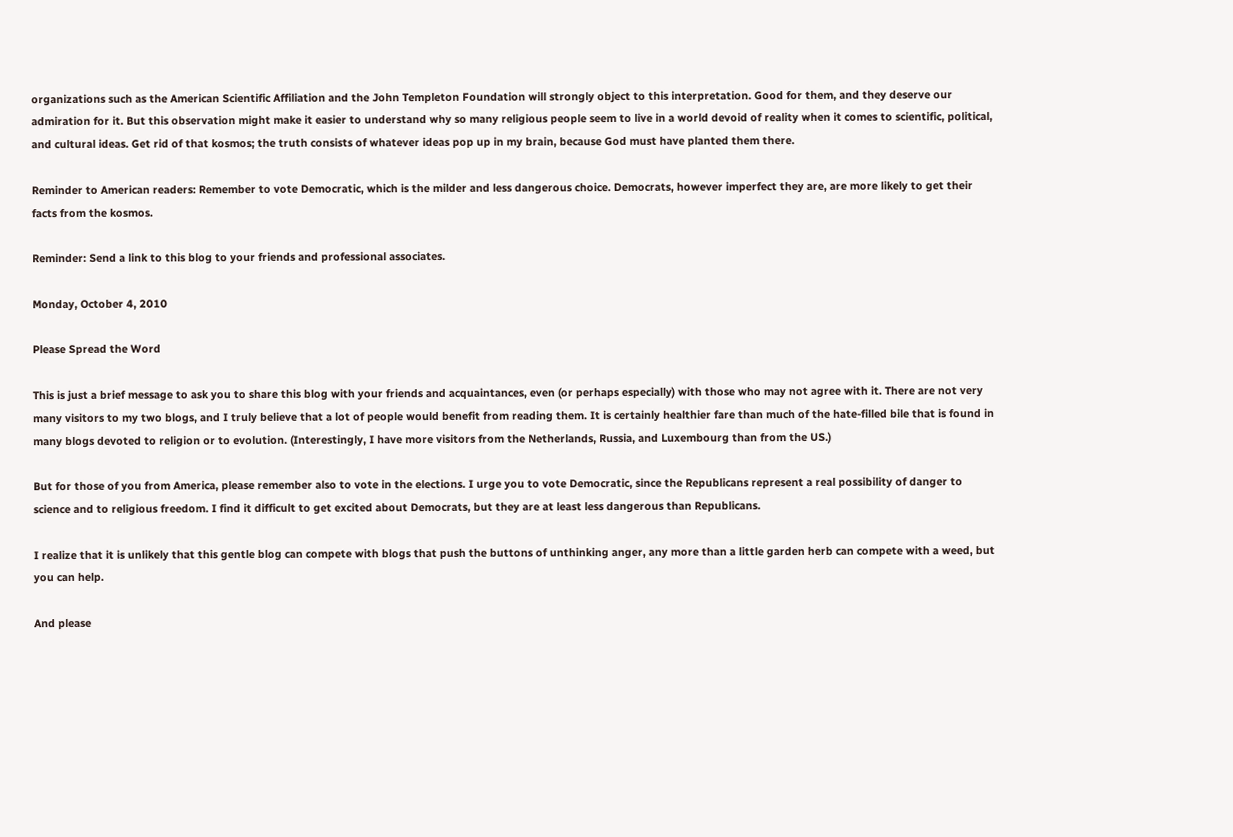organizations such as the American Scientific Affiliation and the John Templeton Foundation will strongly object to this interpretation. Good for them, and they deserve our admiration for it. But this observation might make it easier to understand why so many religious people seem to live in a world devoid of reality when it comes to scientific, political, and cultural ideas. Get rid of that kosmos; the truth consists of whatever ideas pop up in my brain, because God must have planted them there.

Reminder to American readers: Remember to vote Democratic, which is the milder and less dangerous choice. Democrats, however imperfect they are, are more likely to get their facts from the kosmos.

Reminder: Send a link to this blog to your friends and professional associates.

Monday, October 4, 2010

Please Spread the Word

This is just a brief message to ask you to share this blog with your friends and acquaintances, even (or perhaps especially) with those who may not agree with it. There are not very many visitors to my two blogs, and I truly believe that a lot of people would benefit from reading them. It is certainly healthier fare than much of the hate-filled bile that is found in many blogs devoted to religion or to evolution. (Interestingly, I have more visitors from the Netherlands, Russia, and Luxembourg than from the US.)

But for those of you from America, please remember also to vote in the elections. I urge you to vote Democratic, since the Republicans represent a real possibility of danger to science and to religious freedom. I find it difficult to get excited about Democrats, but they are at least less dangerous than Republicans.

I realize that it is unlikely that this gentle blog can compete with blogs that push the buttons of unthinking anger, any more than a little garden herb can compete with a weed, but you can help.

And please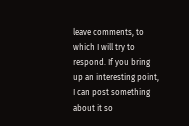leave comments, to which I will try to respond. If you bring up an interesting point, I can post something about it so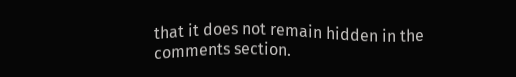that it does not remain hidden in the comments section.